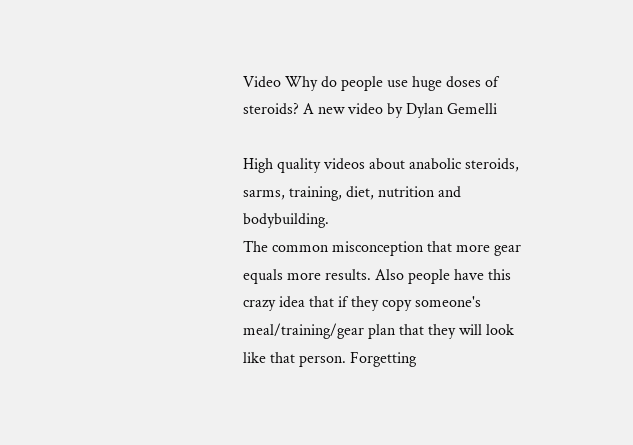Video Why do people use huge doses of steroids? A new video by Dylan Gemelli

High quality videos about anabolic steroids, sarms, training, diet, nutrition and bodybuilding.
The common misconception that more gear equals more results. Also people have this crazy idea that if they copy someone's meal/training/gear plan that they will look like that person. Forgetting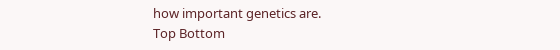how important genetics are.
Top Bottom